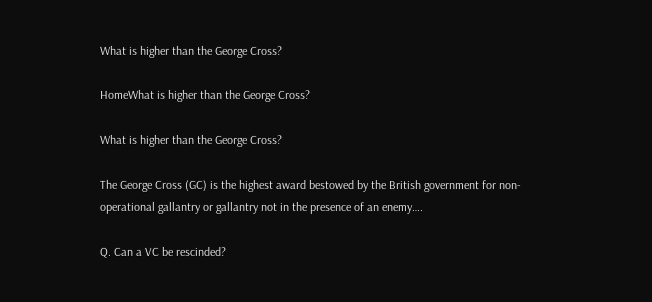What is higher than the George Cross?

HomeWhat is higher than the George Cross?

What is higher than the George Cross?

The George Cross (GC) is the highest award bestowed by the British government for non-operational gallantry or gallantry not in the presence of an enemy….

Q. Can a VC be rescinded?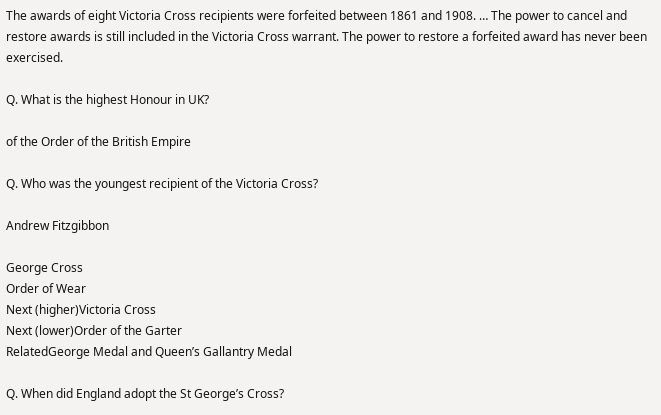The awards of eight Victoria Cross recipients were forfeited between 1861 and 1908. … The power to cancel and restore awards is still included in the Victoria Cross warrant. The power to restore a forfeited award has never been exercised.

Q. What is the highest Honour in UK?

of the Order of the British Empire

Q. Who was the youngest recipient of the Victoria Cross?

Andrew Fitzgibbon

George Cross
Order of Wear
Next (higher)Victoria Cross
Next (lower)Order of the Garter
RelatedGeorge Medal and Queen’s Gallantry Medal

Q. When did England adopt the St George’s Cross?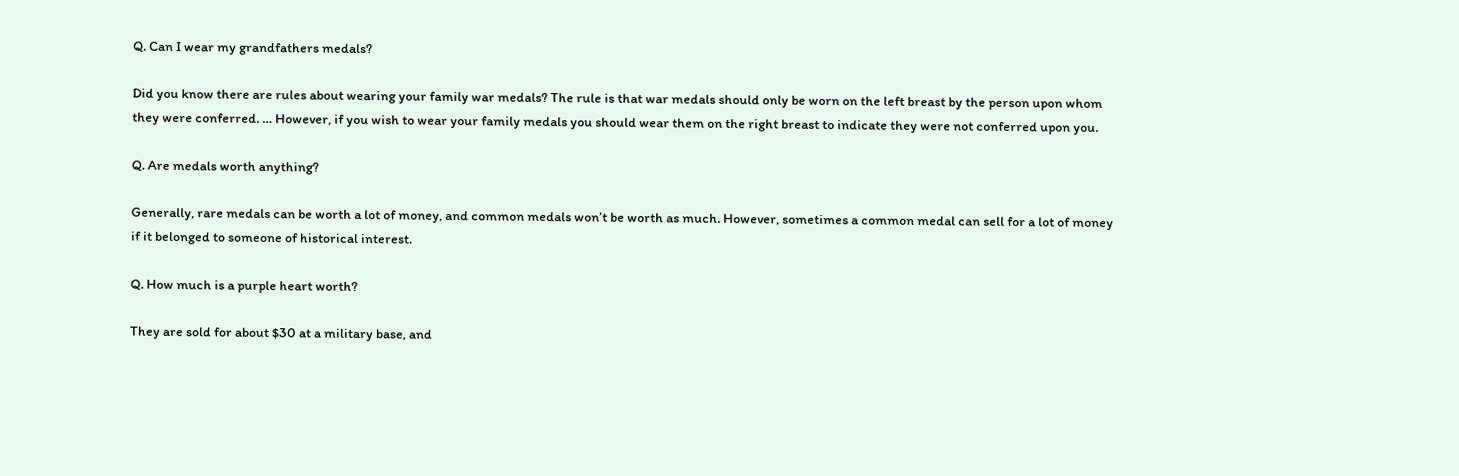Q. Can I wear my grandfathers medals?

Did you know there are rules about wearing your family war medals? The rule is that war medals should only be worn on the left breast by the person upon whom they were conferred. … However, if you wish to wear your family medals you should wear them on the right breast to indicate they were not conferred upon you.

Q. Are medals worth anything?

Generally, rare medals can be worth a lot of money, and common medals won’t be worth as much. However, sometimes a common medal can sell for a lot of money if it belonged to someone of historical interest.

Q. How much is a purple heart worth?

They are sold for about $30 at a military base, and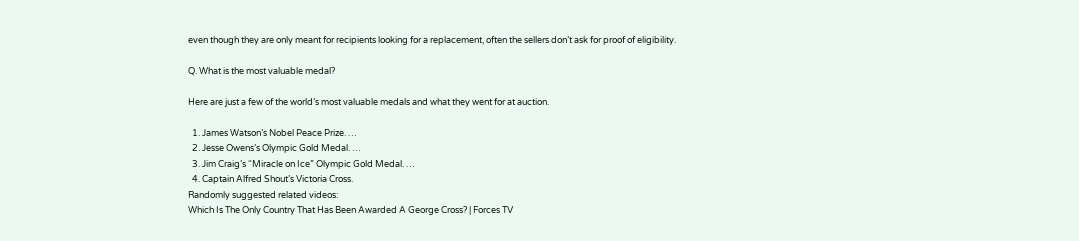even though they are only meant for recipients looking for a replacement, often the sellers don’t ask for proof of eligibility.

Q. What is the most valuable medal?

Here are just a few of the world’s most valuable medals and what they went for at auction.

  1. James Watson’s Nobel Peace Prize. …
  2. Jesse Owens’s Olympic Gold Medal. …
  3. Jim Craig’s “Miracle on Ice” Olympic Gold Medal. …
  4. Captain Alfred Shout’s Victoria Cross.
Randomly suggested related videos:
Which Is The Only Country That Has Been Awarded A George Cross? | Forces TV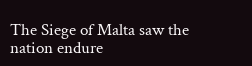The Siege of Malta saw the nation endure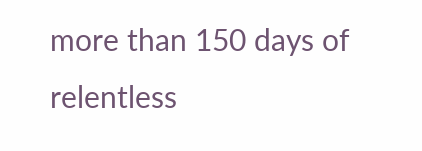more than 150 days of relentless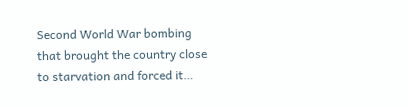Second World War bombing that brought the country close to starvation and forced it…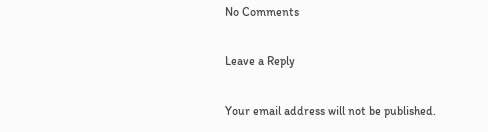No Comments

Leave a Reply

Your email address will not be published.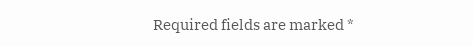Required fields are marked *